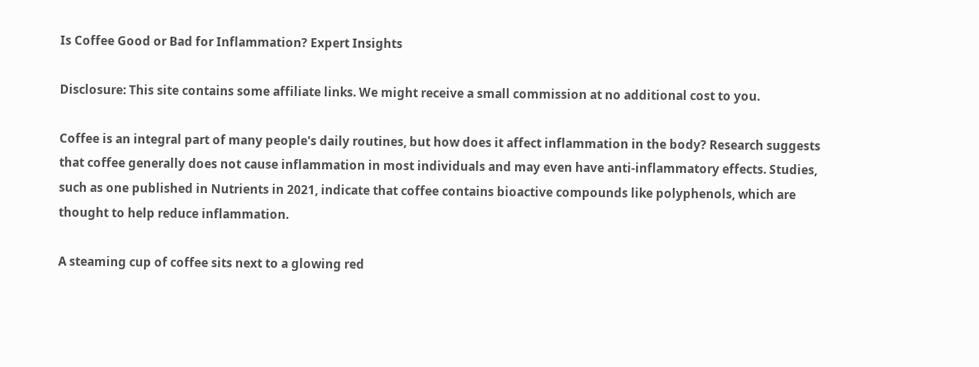Is Coffee Good or Bad for Inflammation? Expert Insights

Disclosure: This site contains some affiliate links. We might receive a small commission at no additional cost to you.

Coffee is an integral part of many people's daily routines, but how does it affect inflammation in the body? Research suggests that coffee generally does not cause inflammation in most individuals and may even have anti-inflammatory effects. Studies, such as one published in Nutrients in 2021, indicate that coffee contains bioactive compounds like polyphenols, which are thought to help reduce inflammation.

A steaming cup of coffee sits next to a glowing red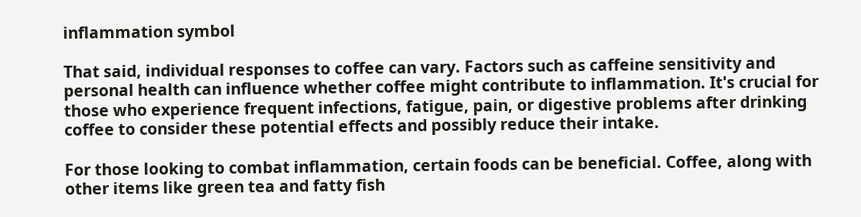inflammation symbol

That said, individual responses to coffee can vary. Factors such as caffeine sensitivity and personal health can influence whether coffee might contribute to inflammation. It's crucial for those who experience frequent infections, fatigue, pain, or digestive problems after drinking coffee to consider these potential effects and possibly reduce their intake.

For those looking to combat inflammation, certain foods can be beneficial. Coffee, along with other items like green tea and fatty fish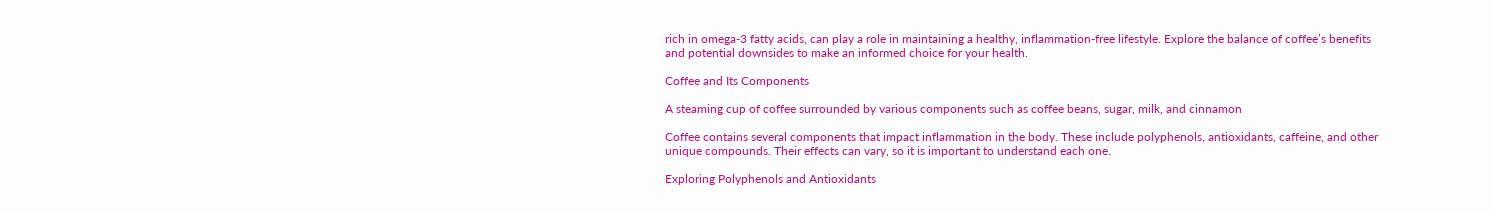rich in omega-3 fatty acids, can play a role in maintaining a healthy, inflammation-free lifestyle. Explore the balance of coffee’s benefits and potential downsides to make an informed choice for your health.

Coffee and Its Components

A steaming cup of coffee surrounded by various components such as coffee beans, sugar, milk, and cinnamon

Coffee contains several components that impact inflammation in the body. These include polyphenols, antioxidants, caffeine, and other unique compounds. Their effects can vary, so it is important to understand each one.

Exploring Polyphenols and Antioxidants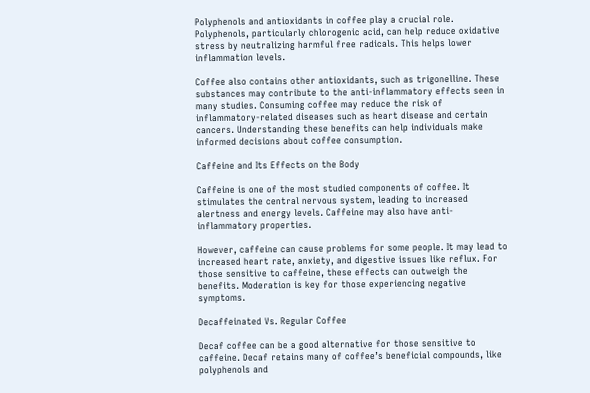Polyphenols and antioxidants in coffee play a crucial role. Polyphenols, particularly chlorogenic acid, can help reduce oxidative stress by neutralizing harmful free radicals. This helps lower inflammation levels.

Coffee also contains other antioxidants, such as trigonelline. These substances may contribute to the anti-inflammatory effects seen in many studies. Consuming coffee may reduce the risk of inflammatory-related diseases such as heart disease and certain cancers. Understanding these benefits can help individuals make informed decisions about coffee consumption.

Caffeine and Its Effects on the Body

Caffeine is one of the most studied components of coffee. It stimulates the central nervous system, leading to increased alertness and energy levels. Caffeine may also have anti-inflammatory properties.

However, caffeine can cause problems for some people. It may lead to increased heart rate, anxiety, and digestive issues like reflux. For those sensitive to caffeine, these effects can outweigh the benefits. Moderation is key for those experiencing negative symptoms.

Decaffeinated Vs. Regular Coffee

Decaf coffee can be a good alternative for those sensitive to caffeine. Decaf retains many of coffee’s beneficial compounds, like polyphenols and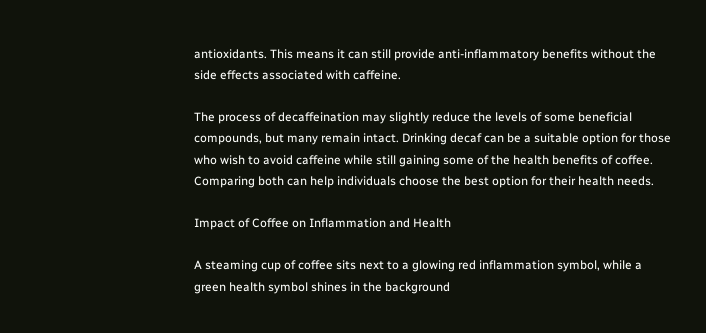antioxidants. This means it can still provide anti-inflammatory benefits without the side effects associated with caffeine.

The process of decaffeination may slightly reduce the levels of some beneficial compounds, but many remain intact. Drinking decaf can be a suitable option for those who wish to avoid caffeine while still gaining some of the health benefits of coffee. Comparing both can help individuals choose the best option for their health needs.

Impact of Coffee on Inflammation and Health

A steaming cup of coffee sits next to a glowing red inflammation symbol, while a green health symbol shines in the background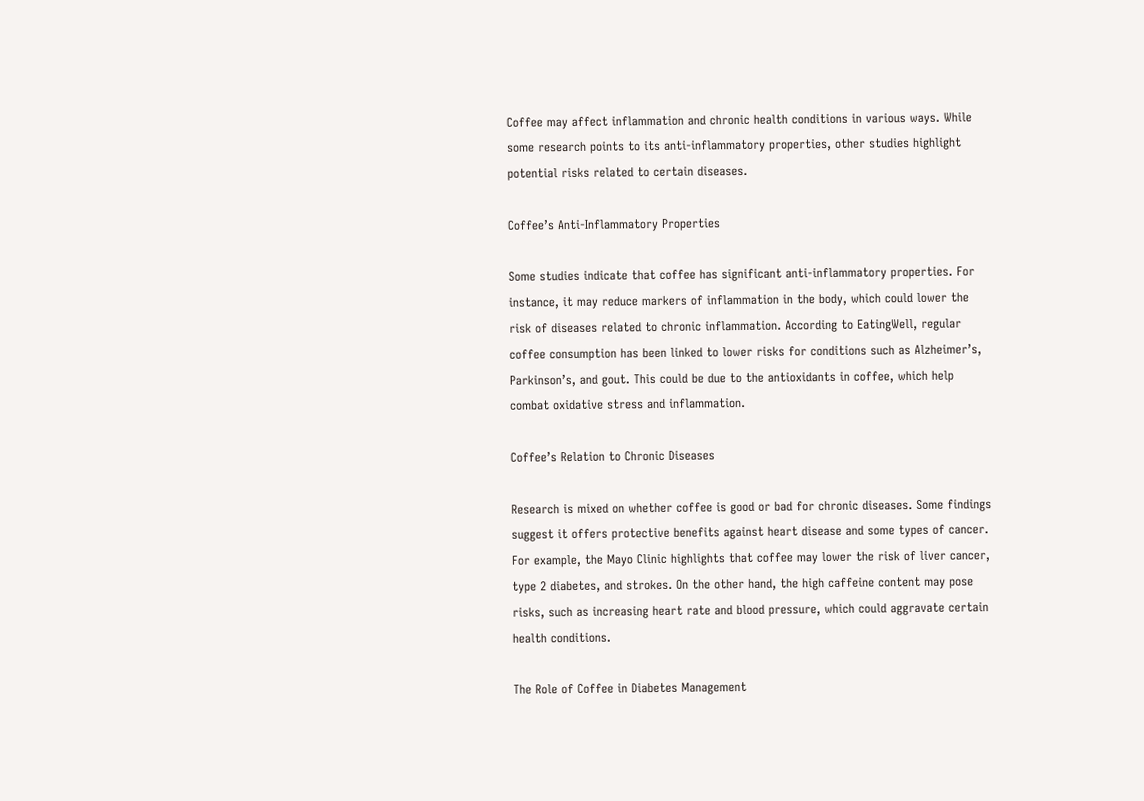Coffee may affect inflammation and chronic health conditions in various ways. While some research points to its anti-inflammatory properties, other studies highlight potential risks related to certain diseases.

Coffee’s Anti-Inflammatory Properties

Some studies indicate that coffee has significant anti-inflammatory properties. For instance, it may reduce markers of inflammation in the body, which could lower the risk of diseases related to chronic inflammation. According to EatingWell, regular coffee consumption has been linked to lower risks for conditions such as Alzheimer’s, Parkinson’s, and gout. This could be due to the antioxidants in coffee, which help combat oxidative stress and inflammation.

Coffee’s Relation to Chronic Diseases

Research is mixed on whether coffee is good or bad for chronic diseases. Some findings suggest it offers protective benefits against heart disease and some types of cancer. For example, the Mayo Clinic highlights that coffee may lower the risk of liver cancer, type 2 diabetes, and strokes. On the other hand, the high caffeine content may pose risks, such as increasing heart rate and blood pressure, which could aggravate certain health conditions.

The Role of Coffee in Diabetes Management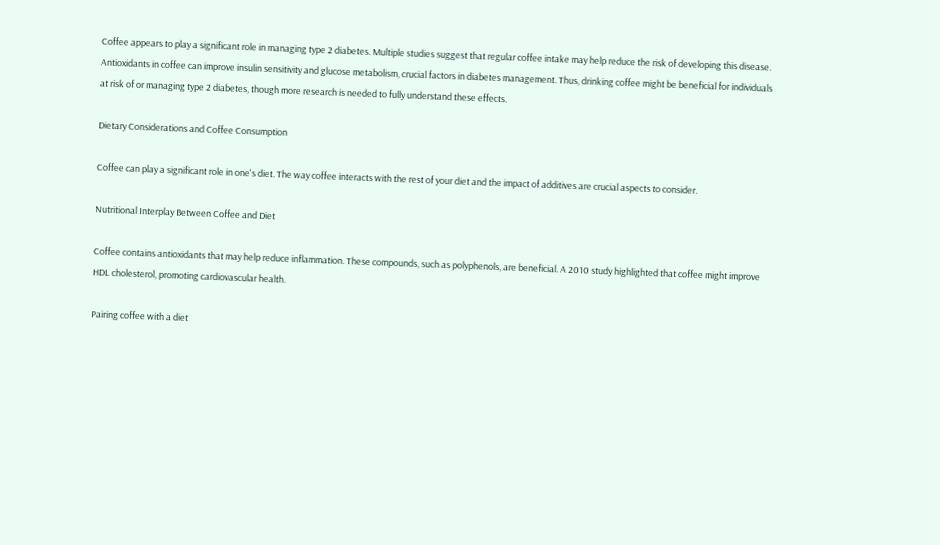Coffee appears to play a significant role in managing type 2 diabetes. Multiple studies suggest that regular coffee intake may help reduce the risk of developing this disease. Antioxidants in coffee can improve insulin sensitivity and glucose metabolism, crucial factors in diabetes management. Thus, drinking coffee might be beneficial for individuals at risk of or managing type 2 diabetes, though more research is needed to fully understand these effects.

Dietary Considerations and Coffee Consumption

Coffee can play a significant role in one's diet. The way coffee interacts with the rest of your diet and the impact of additives are crucial aspects to consider.

Nutritional Interplay Between Coffee and Diet

Coffee contains antioxidants that may help reduce inflammation. These compounds, such as polyphenols, are beneficial. A 2010 study highlighted that coffee might improve HDL cholesterol, promoting cardiovascular health.

Pairing coffee with a diet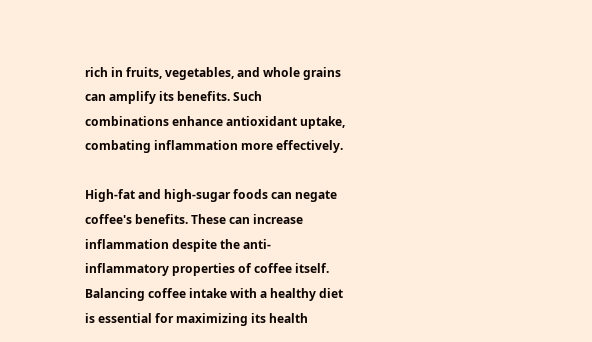rich in fruits, vegetables, and whole grains can amplify its benefits. Such combinations enhance antioxidant uptake, combating inflammation more effectively.

High-fat and high-sugar foods can negate coffee's benefits. These can increase inflammation despite the anti-inflammatory properties of coffee itself. Balancing coffee intake with a healthy diet is essential for maximizing its health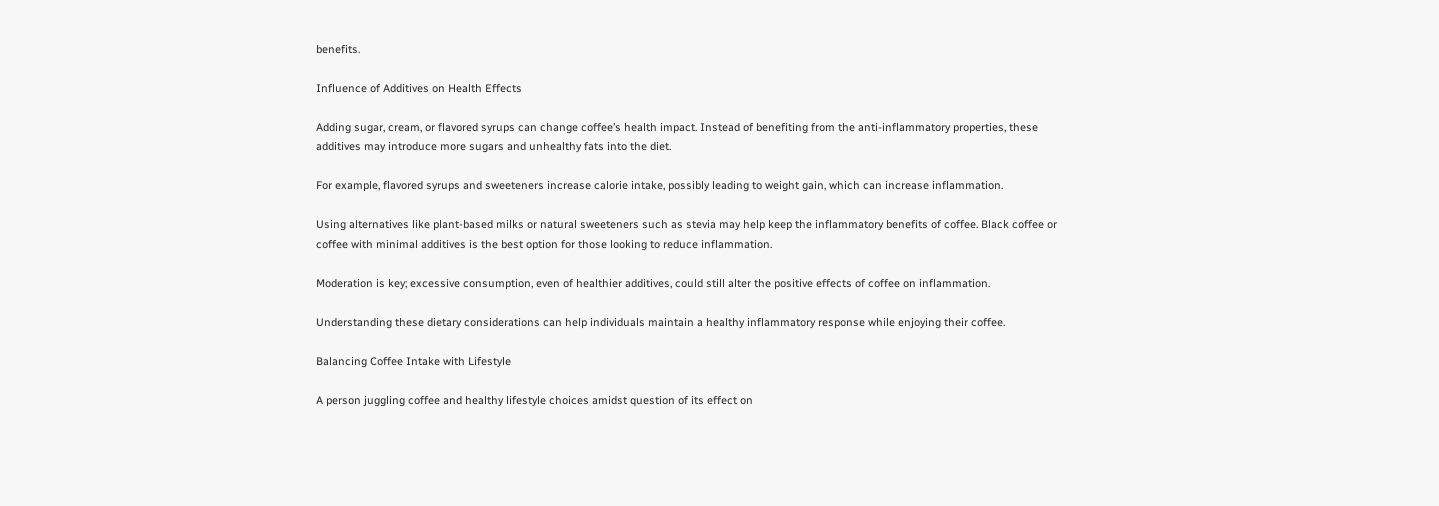benefits.

Influence of Additives on Health Effects

Adding sugar, cream, or flavored syrups can change coffee’s health impact. Instead of benefiting from the anti-inflammatory properties, these additives may introduce more sugars and unhealthy fats into the diet.

For example, flavored syrups and sweeteners increase calorie intake, possibly leading to weight gain, which can increase inflammation.

Using alternatives like plant-based milks or natural sweeteners such as stevia may help keep the inflammatory benefits of coffee. Black coffee or coffee with minimal additives is the best option for those looking to reduce inflammation.

Moderation is key; excessive consumption, even of healthier additives, could still alter the positive effects of coffee on inflammation.

Understanding these dietary considerations can help individuals maintain a healthy inflammatory response while enjoying their coffee.

Balancing Coffee Intake with Lifestyle

A person juggling coffee and healthy lifestyle choices amidst question of its effect on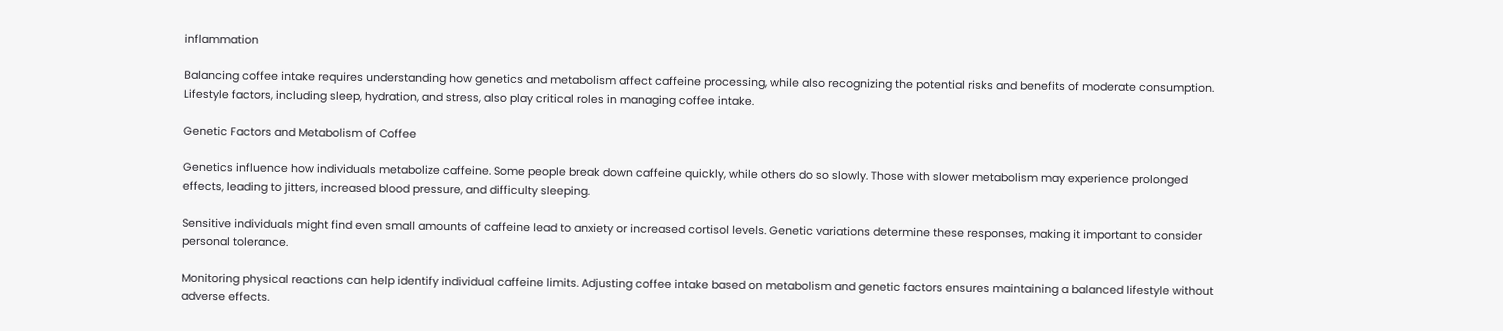inflammation

Balancing coffee intake requires understanding how genetics and metabolism affect caffeine processing, while also recognizing the potential risks and benefits of moderate consumption. Lifestyle factors, including sleep, hydration, and stress, also play critical roles in managing coffee intake.

Genetic Factors and Metabolism of Coffee

Genetics influence how individuals metabolize caffeine. Some people break down caffeine quickly, while others do so slowly. Those with slower metabolism may experience prolonged effects, leading to jitters, increased blood pressure, and difficulty sleeping.

Sensitive individuals might find even small amounts of caffeine lead to anxiety or increased cortisol levels. Genetic variations determine these responses, making it important to consider personal tolerance.

Monitoring physical reactions can help identify individual caffeine limits. Adjusting coffee intake based on metabolism and genetic factors ensures maintaining a balanced lifestyle without adverse effects.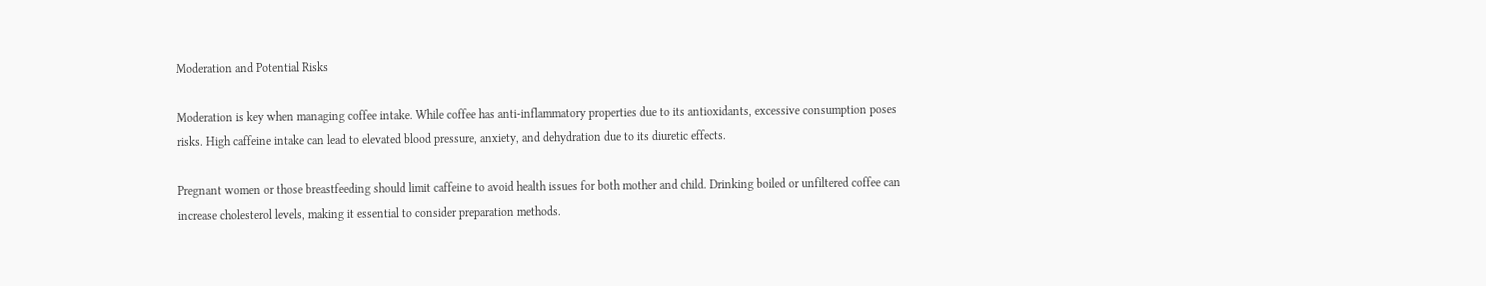Moderation and Potential Risks

Moderation is key when managing coffee intake. While coffee has anti-inflammatory properties due to its antioxidants, excessive consumption poses risks. High caffeine intake can lead to elevated blood pressure, anxiety, and dehydration due to its diuretic effects.

Pregnant women or those breastfeeding should limit caffeine to avoid health issues for both mother and child. Drinking boiled or unfiltered coffee can increase cholesterol levels, making it essential to consider preparation methods.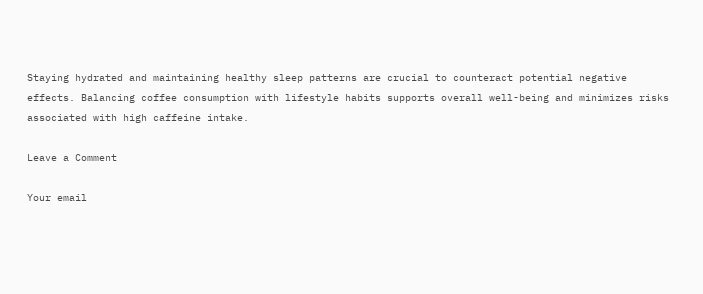Staying hydrated and maintaining healthy sleep patterns are crucial to counteract potential negative effects. Balancing coffee consumption with lifestyle habits supports overall well-being and minimizes risks associated with high caffeine intake.

Leave a Comment

Your email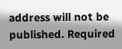address will not be published. Required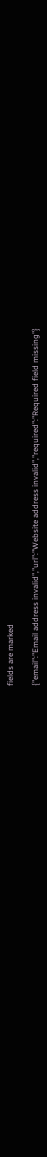fields are marked

{"email":"Email address invalid","url":"Website address invalid","required":"Required field missing"}